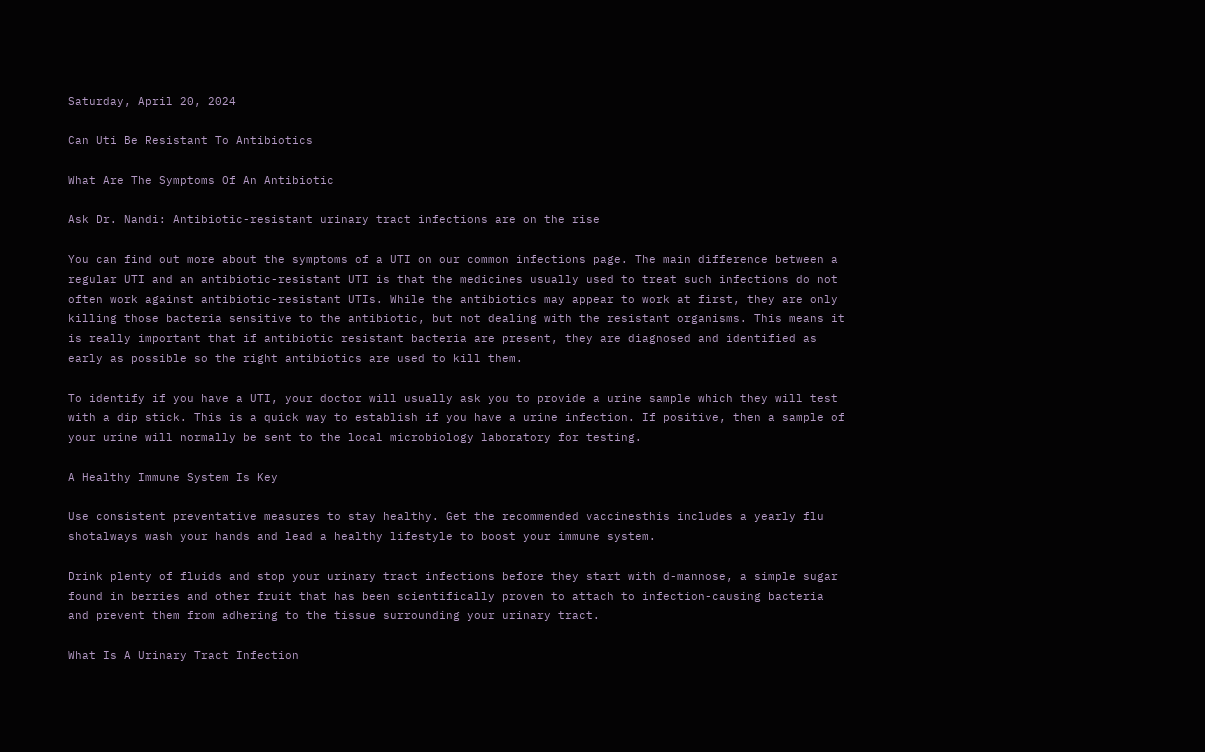Saturday, April 20, 2024

Can Uti Be Resistant To Antibiotics

What Are The Symptoms Of An Antibiotic

Ask Dr. Nandi: Antibiotic-resistant urinary tract infections are on the rise

You can find out more about the symptoms of a UTI on our common infections page. The main difference between a regular UTI and an antibiotic-resistant UTI is that the medicines usually used to treat such infections do not often work against antibiotic-resistant UTIs. While the antibiotics may appear to work at first, they are only killing those bacteria sensitive to the antibiotic, but not dealing with the resistant organisms. This means it is really important that if antibiotic resistant bacteria are present, they are diagnosed and identified as early as possible so the right antibiotics are used to kill them.

To identify if you have a UTI, your doctor will usually ask you to provide a urine sample which they will test with a dip stick. This is a quick way to establish if you have a urine infection. If positive, then a sample of your urine will normally be sent to the local microbiology laboratory for testing.

A Healthy Immune System Is Key

Use consistent preventative measures to stay healthy. Get the recommended vaccinesthis includes a yearly flu shotalways wash your hands and lead a healthy lifestyle to boost your immune system.

Drink plenty of fluids and stop your urinary tract infections before they start with d-mannose, a simple sugar found in berries and other fruit that has been scientifically proven to attach to infection-causing bacteria and prevent them from adhering to the tissue surrounding your urinary tract.

What Is A Urinary Tract Infection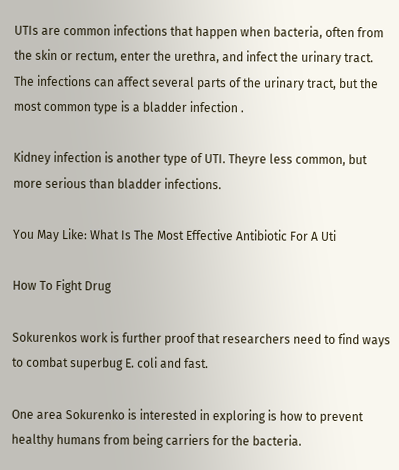UTIs are common infections that happen when bacteria, often from the skin or rectum, enter the urethra, and infect the urinary tract. The infections can affect several parts of the urinary tract, but the most common type is a bladder infection .

Kidney infection is another type of UTI. Theyre less common, but more serious than bladder infections.

You May Like: What Is The Most Effective Antibiotic For A Uti

How To Fight Drug

Sokurenkos work is further proof that researchers need to find ways to combat superbug E. coli and fast.

One area Sokurenko is interested in exploring is how to prevent healthy humans from being carriers for the bacteria.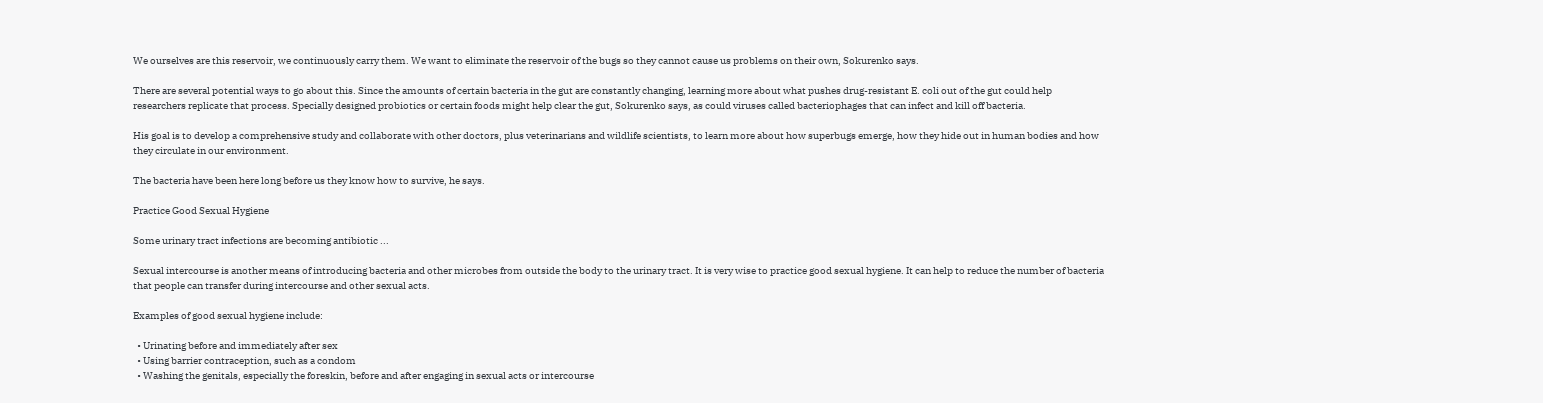We ourselves are this reservoir, we continuously carry them. We want to eliminate the reservoir of the bugs so they cannot cause us problems on their own, Sokurenko says.

There are several potential ways to go about this. Since the amounts of certain bacteria in the gut are constantly changing, learning more about what pushes drug-resistant E. coli out of the gut could help researchers replicate that process. Specially designed probiotics or certain foods might help clear the gut, Sokurenko says, as could viruses called bacteriophages that can infect and kill off bacteria.

His goal is to develop a comprehensive study and collaborate with other doctors, plus veterinarians and wildlife scientists, to learn more about how superbugs emerge, how they hide out in human bodies and how they circulate in our environment.

The bacteria have been here long before us they know how to survive, he says.

Practice Good Sexual Hygiene

Some urinary tract infections are becoming antibiotic ...

Sexual intercourse is another means of introducing bacteria and other microbes from outside the body to the urinary tract. It is very wise to practice good sexual hygiene. It can help to reduce the number of bacteria that people can transfer during intercourse and other sexual acts.

Examples of good sexual hygiene include:

  • Urinating before and immediately after sex
  • Using barrier contraception, such as a condom
  • Washing the genitals, especially the foreskin, before and after engaging in sexual acts or intercourse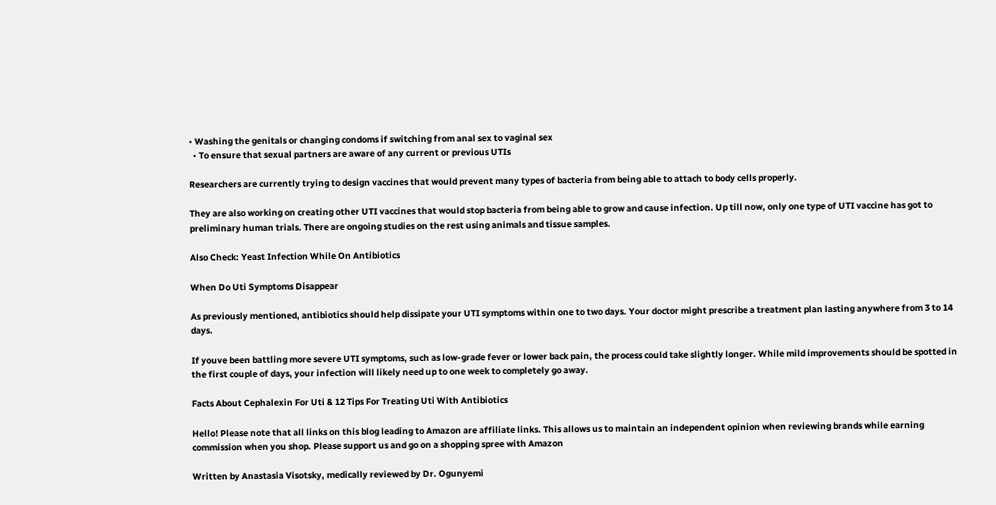• Washing the genitals or changing condoms if switching from anal sex to vaginal sex
  • To ensure that sexual partners are aware of any current or previous UTIs

Researchers are currently trying to design vaccines that would prevent many types of bacteria from being able to attach to body cells properly.

They are also working on creating other UTI vaccines that would stop bacteria from being able to grow and cause infection. Up till now, only one type of UTI vaccine has got to preliminary human trials. There are ongoing studies on the rest using animals and tissue samples.

Also Check: Yeast Infection While On Antibiotics

When Do Uti Symptoms Disappear

As previously mentioned, antibiotics should help dissipate your UTI symptoms within one to two days. Your doctor might prescribe a treatment plan lasting anywhere from 3 to 14 days.

If youve been battling more severe UTI symptoms, such as low-grade fever or lower back pain, the process could take slightly longer. While mild improvements should be spotted in the first couple of days, your infection will likely need up to one week to completely go away.

Facts About Cephalexin For Uti & 12 Tips For Treating Uti With Antibiotics

Hello! Please note that all links on this blog leading to Amazon are affiliate links. This allows us to maintain an independent opinion when reviewing brands while earning commission when you shop. Please support us and go on a shopping spree with Amazon

Written by Anastasia Visotsky, medically reviewed by Dr. Ogunyemi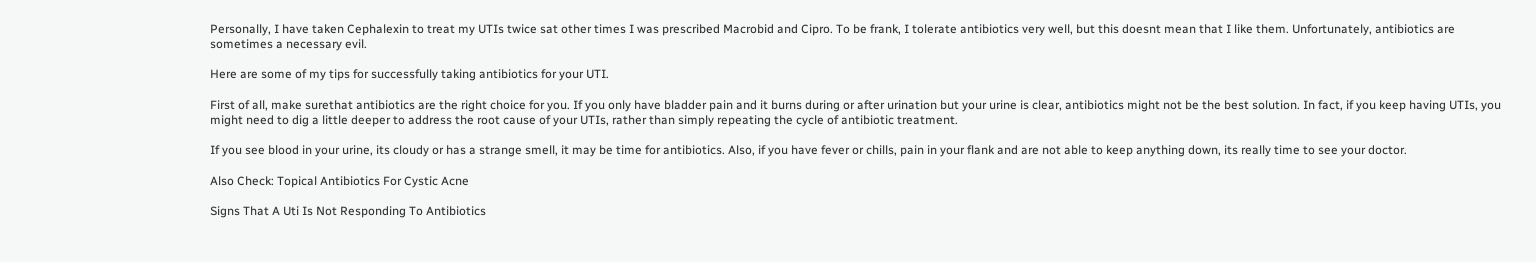Personally, I have taken Cephalexin to treat my UTIs twice sat other times I was prescribed Macrobid and Cipro. To be frank, I tolerate antibiotics very well, but this doesnt mean that I like them. Unfortunately, antibiotics are sometimes a necessary evil.

Here are some of my tips for successfully taking antibiotics for your UTI.

First of all, make surethat antibiotics are the right choice for you. If you only have bladder pain and it burns during or after urination but your urine is clear, antibiotics might not be the best solution. In fact, if you keep having UTIs, you might need to dig a little deeper to address the root cause of your UTIs, rather than simply repeating the cycle of antibiotic treatment.

If you see blood in your urine, its cloudy or has a strange smell, it may be time for antibiotics. Also, if you have fever or chills, pain in your flank and are not able to keep anything down, its really time to see your doctor.

Also Check: Topical Antibiotics For Cystic Acne

Signs That A Uti Is Not Responding To Antibiotics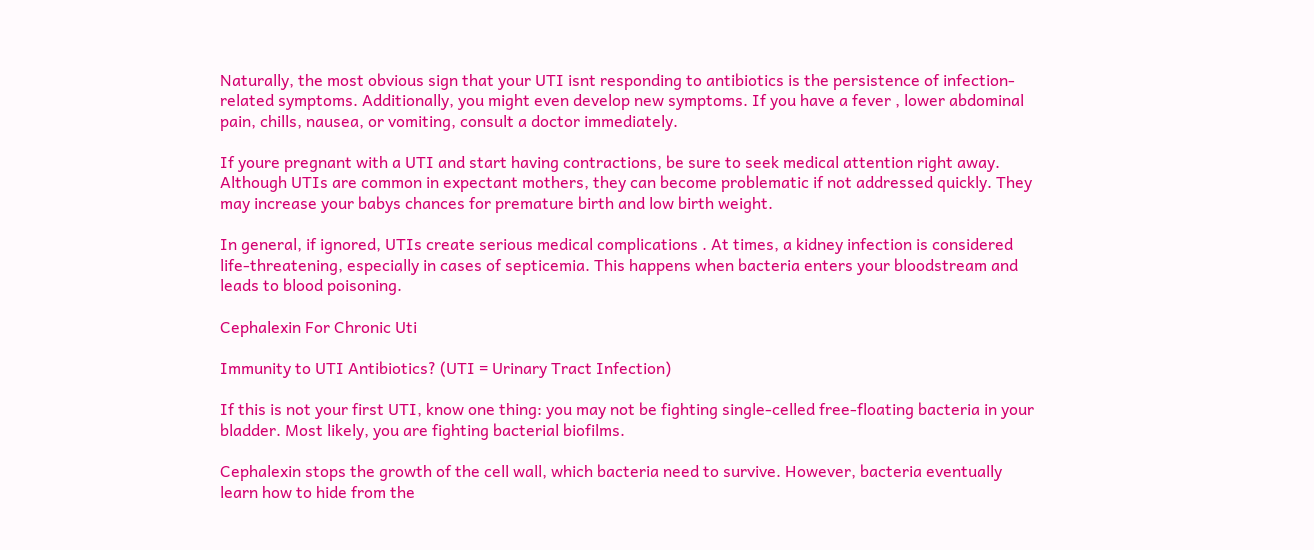Naturally, the most obvious sign that your UTI isnt responding to antibiotics is the persistence of infection-related symptoms. Additionally, you might even develop new symptoms. If you have a fever , lower abdominal pain, chills, nausea, or vomiting, consult a doctor immediately.

If youre pregnant with a UTI and start having contractions, be sure to seek medical attention right away. Although UTIs are common in expectant mothers, they can become problematic if not addressed quickly. They may increase your babys chances for premature birth and low birth weight.

In general, if ignored, UTIs create serious medical complications . At times, a kidney infection is considered life-threatening, especially in cases of septicemia. This happens when bacteria enters your bloodstream and leads to blood poisoning.

Cephalexin For Chronic Uti

Immunity to UTI Antibiotics? (UTI = Urinary Tract Infection)

If this is not your first UTI, know one thing: you may not be fighting single-celled free-floating bacteria in your bladder. Most likely, you are fighting bacterial biofilms.

Cephalexin stops the growth of the cell wall, which bacteria need to survive. However, bacteria eventually learn how to hide from the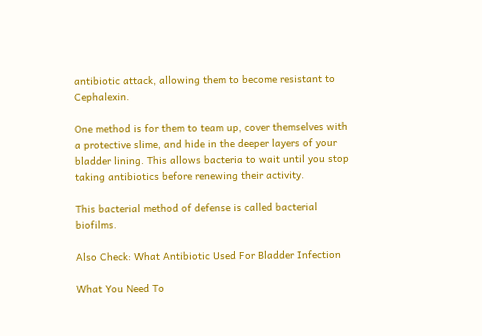antibiotic attack, allowing them to become resistant to Cephalexin.

One method is for them to team up, cover themselves with a protective slime, and hide in the deeper layers of your bladder lining. This allows bacteria to wait until you stop taking antibiotics before renewing their activity.

This bacterial method of defense is called bacterial biofilms.

Also Check: What Antibiotic Used For Bladder Infection

What You Need To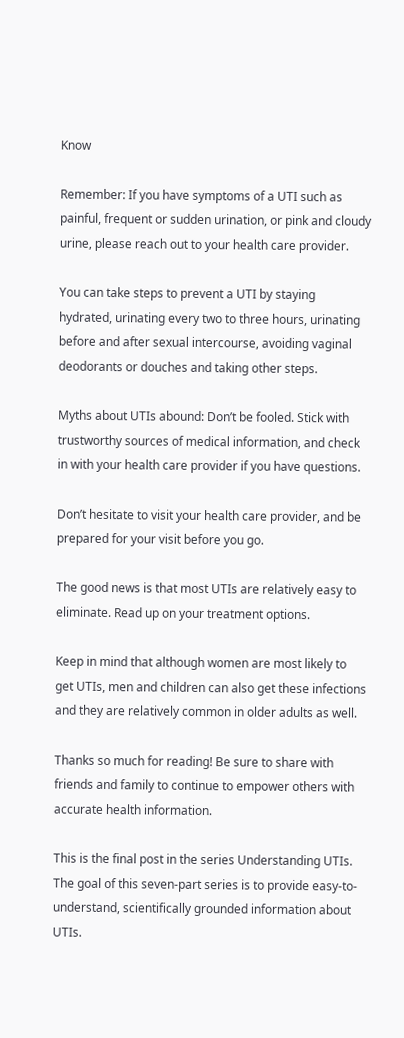Know

Remember: If you have symptoms of a UTI such as painful, frequent or sudden urination, or pink and cloudy urine, please reach out to your health care provider.

You can take steps to prevent a UTI by staying hydrated, urinating every two to three hours, urinating before and after sexual intercourse, avoiding vaginal deodorants or douches and taking other steps.

Myths about UTIs abound: Don’t be fooled. Stick with trustworthy sources of medical information, and check in with your health care provider if you have questions.

Don’t hesitate to visit your health care provider, and be prepared for your visit before you go.

The good news is that most UTIs are relatively easy to eliminate. Read up on your treatment options.

Keep in mind that although women are most likely to get UTIs, men and children can also get these infections and they are relatively common in older adults as well.

Thanks so much for reading! Be sure to share with friends and family to continue to empower others with accurate health information.

This is the final post in the series Understanding UTIs. The goal of this seven-part series is to provide easy-to-understand, scientifically grounded information about UTIs.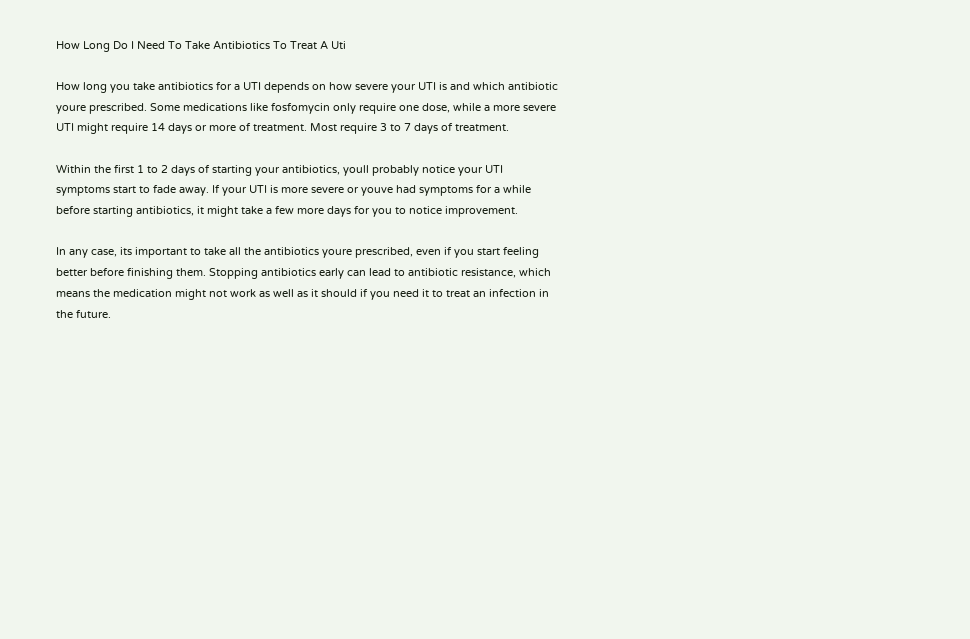How Long Do I Need To Take Antibiotics To Treat A Uti

How long you take antibiotics for a UTI depends on how severe your UTI is and which antibiotic youre prescribed. Some medications like fosfomycin only require one dose, while a more severe UTI might require 14 days or more of treatment. Most require 3 to 7 days of treatment.

Within the first 1 to 2 days of starting your antibiotics, youll probably notice your UTI symptoms start to fade away. If your UTI is more severe or youve had symptoms for a while before starting antibiotics, it might take a few more days for you to notice improvement.

In any case, its important to take all the antibiotics youre prescribed, even if you start feeling better before finishing them. Stopping antibiotics early can lead to antibiotic resistance, which means the medication might not work as well as it should if you need it to treat an infection in the future.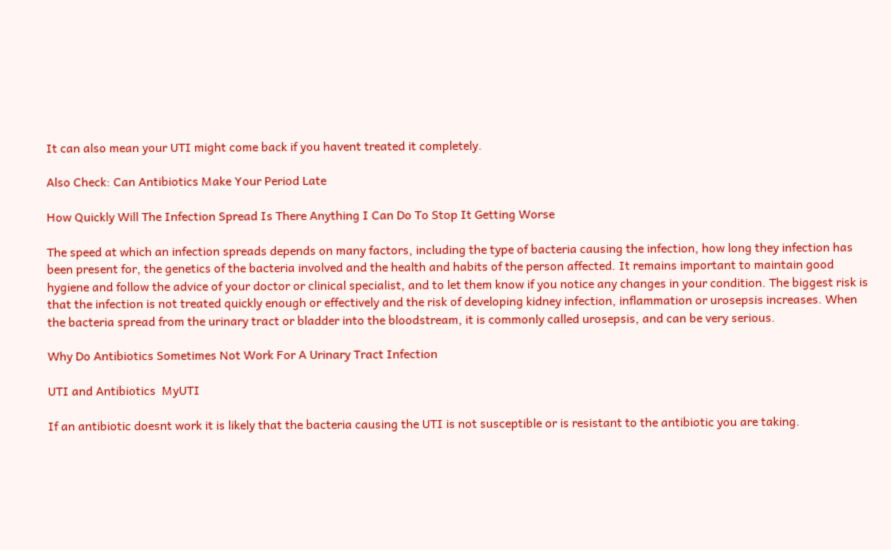It can also mean your UTI might come back if you havent treated it completely.

Also Check: Can Antibiotics Make Your Period Late

How Quickly Will The Infection Spread Is There Anything I Can Do To Stop It Getting Worse

The speed at which an infection spreads depends on many factors, including the type of bacteria causing the infection, how long they infection has been present for, the genetics of the bacteria involved and the health and habits of the person affected. It remains important to maintain good hygiene and follow the advice of your doctor or clinical specialist, and to let them know if you notice any changes in your condition. The biggest risk is that the infection is not treated quickly enough or effectively and the risk of developing kidney infection, inflammation or urosepsis increases. When the bacteria spread from the urinary tract or bladder into the bloodstream, it is commonly called urosepsis, and can be very serious.

Why Do Antibiotics Sometimes Not Work For A Urinary Tract Infection

UTI and Antibiotics  MyUTI

If an antibiotic doesnt work it is likely that the bacteria causing the UTI is not susceptible or is resistant to the antibiotic you are taking.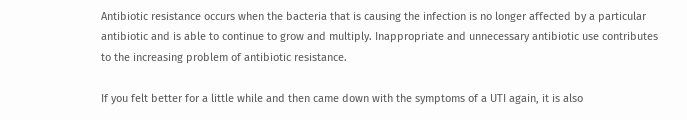Antibiotic resistance occurs when the bacteria that is causing the infection is no longer affected by a particular antibiotic and is able to continue to grow and multiply. Inappropriate and unnecessary antibiotic use contributes to the increasing problem of antibiotic resistance.

If you felt better for a little while and then came down with the symptoms of a UTI again, it is also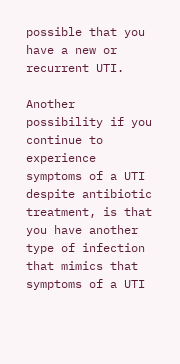possible that you have a new or recurrent UTI.

Another possibility if you continue to experience symptoms of a UTI despite antibiotic treatment, is that you have another type of infection that mimics that symptoms of a UTI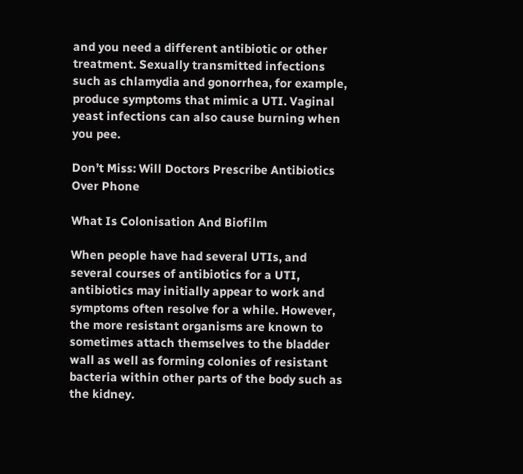and you need a different antibiotic or other treatment. Sexually transmitted infections such as chlamydia and gonorrhea, for example, produce symptoms that mimic a UTI. Vaginal yeast infections can also cause burning when you pee.

Don’t Miss: Will Doctors Prescribe Antibiotics Over Phone

What Is Colonisation And Biofilm

When people have had several UTIs, and several courses of antibiotics for a UTI, antibiotics may initially appear to work and symptoms often resolve for a while. However, the more resistant organisms are known to sometimes attach themselves to the bladder wall as well as forming colonies of resistant bacteria within other parts of the body such as the kidney.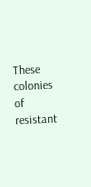These colonies of resistant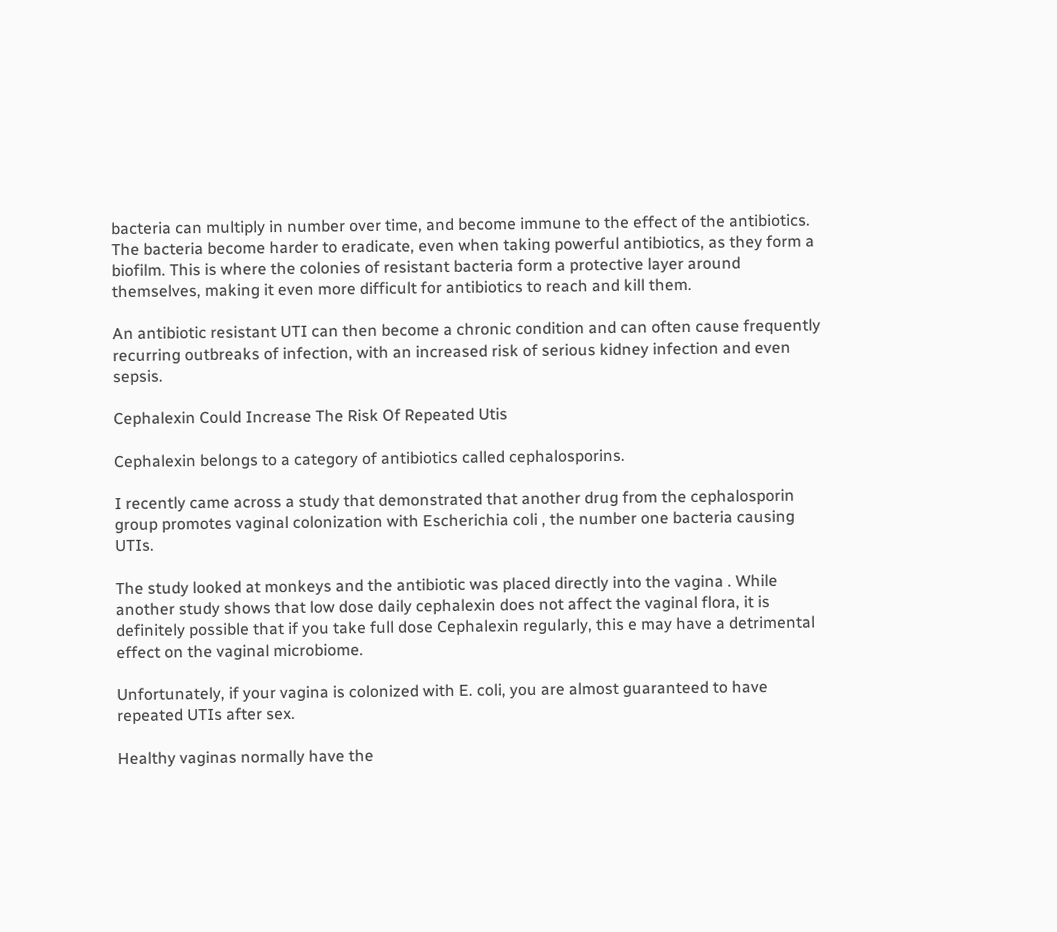bacteria can multiply in number over time, and become immune to the effect of the antibiotics. The bacteria become harder to eradicate, even when taking powerful antibiotics, as they form a biofilm. This is where the colonies of resistant bacteria form a protective layer around themselves, making it even more difficult for antibiotics to reach and kill them.

An antibiotic resistant UTI can then become a chronic condition and can often cause frequently recurring outbreaks of infection, with an increased risk of serious kidney infection and even sepsis.

Cephalexin Could Increase The Risk Of Repeated Utis

Cephalexin belongs to a category of antibiotics called cephalosporins.

I recently came across a study that demonstrated that another drug from the cephalosporin group promotes vaginal colonization with Escherichia coli , the number one bacteria causing UTIs.

The study looked at monkeys and the antibiotic was placed directly into the vagina . While another study shows that low dose daily cephalexin does not affect the vaginal flora, it is definitely possible that if you take full dose Cephalexin regularly, this e may have a detrimental effect on the vaginal microbiome.

Unfortunately, if your vagina is colonized with E. coli, you are almost guaranteed to have repeated UTIs after sex.

Healthy vaginas normally have the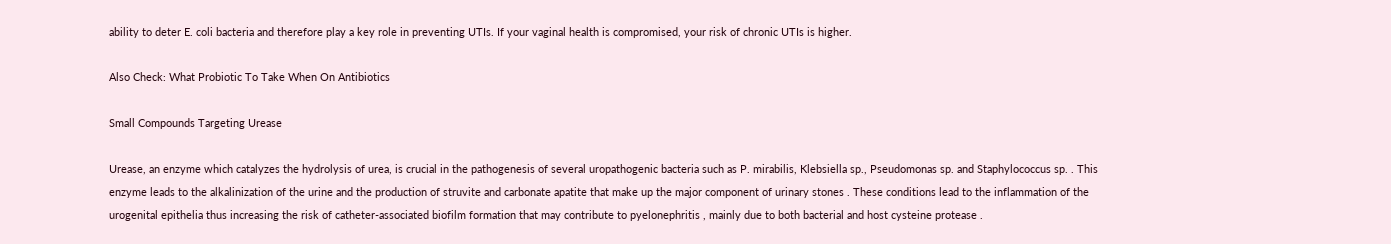ability to deter E. coli bacteria and therefore play a key role in preventing UTIs. If your vaginal health is compromised, your risk of chronic UTIs is higher.

Also Check: What Probiotic To Take When On Antibiotics

Small Compounds Targeting Urease

Urease, an enzyme which catalyzes the hydrolysis of urea, is crucial in the pathogenesis of several uropathogenic bacteria such as P. mirabilis, Klebsiella sp., Pseudomonas sp. and Staphylococcus sp. . This enzyme leads to the alkalinization of the urine and the production of struvite and carbonate apatite that make up the major component of urinary stones . These conditions lead to the inflammation of the urogenital epithelia thus increasing the risk of catheter-associated biofilm formation that may contribute to pyelonephritis , mainly due to both bacterial and host cysteine protease .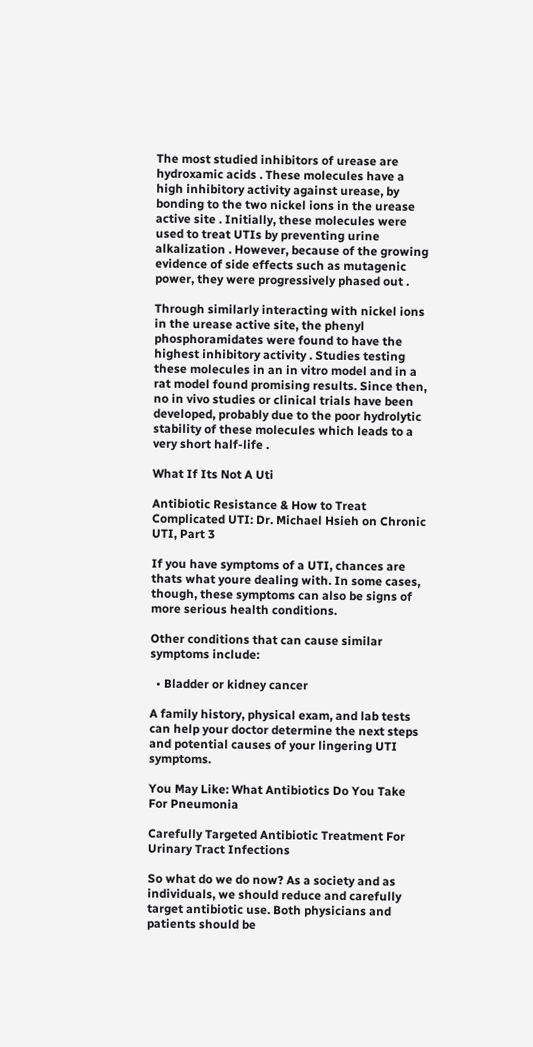The most studied inhibitors of urease are hydroxamic acids . These molecules have a high inhibitory activity against urease, by bonding to the two nickel ions in the urease active site . Initially, these molecules were used to treat UTIs by preventing urine alkalization . However, because of the growing evidence of side effects such as mutagenic power, they were progressively phased out .

Through similarly interacting with nickel ions in the urease active site, the phenyl phosphoramidates were found to have the highest inhibitory activity . Studies testing these molecules in an in vitro model and in a rat model found promising results. Since then, no in vivo studies or clinical trials have been developed, probably due to the poor hydrolytic stability of these molecules which leads to a very short half-life .

What If Its Not A Uti

Antibiotic Resistance & How to Treat Complicated UTI: Dr. Michael Hsieh on Chronic UTI, Part 3

If you have symptoms of a UTI, chances are thats what youre dealing with. In some cases, though, these symptoms can also be signs of more serious health conditions.

Other conditions that can cause similar symptoms include:

  • Bladder or kidney cancer

A family history, physical exam, and lab tests can help your doctor determine the next steps and potential causes of your lingering UTI symptoms.

You May Like: What Antibiotics Do You Take For Pneumonia

Carefully Targeted Antibiotic Treatment For Urinary Tract Infections

So what do we do now? As a society and as individuals, we should reduce and carefully target antibiotic use. Both physicians and patients should be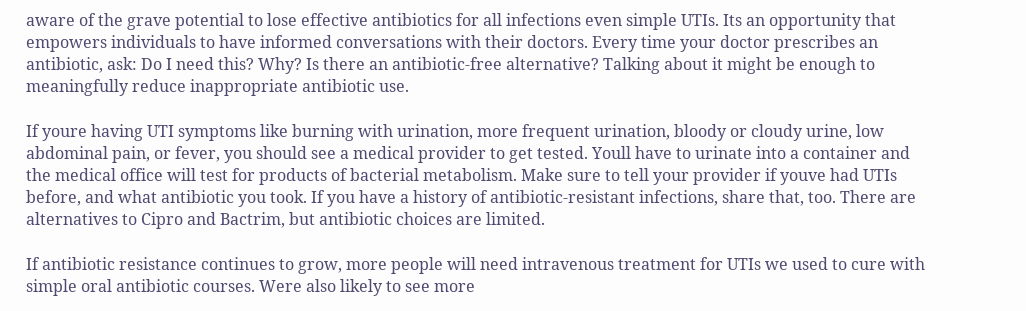aware of the grave potential to lose effective antibiotics for all infections even simple UTIs. Its an opportunity that empowers individuals to have informed conversations with their doctors. Every time your doctor prescribes an antibiotic, ask: Do I need this? Why? Is there an antibiotic-free alternative? Talking about it might be enough to meaningfully reduce inappropriate antibiotic use.

If youre having UTI symptoms like burning with urination, more frequent urination, bloody or cloudy urine, low abdominal pain, or fever, you should see a medical provider to get tested. Youll have to urinate into a container and the medical office will test for products of bacterial metabolism. Make sure to tell your provider if youve had UTIs before, and what antibiotic you took. If you have a history of antibiotic-resistant infections, share that, too. There are alternatives to Cipro and Bactrim, but antibiotic choices are limited.

If antibiotic resistance continues to grow, more people will need intravenous treatment for UTIs we used to cure with simple oral antibiotic courses. Were also likely to see more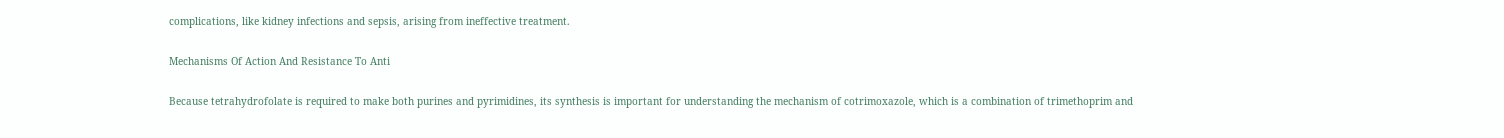complications, like kidney infections and sepsis, arising from ineffective treatment.

Mechanisms Of Action And Resistance To Anti

Because tetrahydrofolate is required to make both purines and pyrimidines, its synthesis is important for understanding the mechanism of cotrimoxazole, which is a combination of trimethoprim and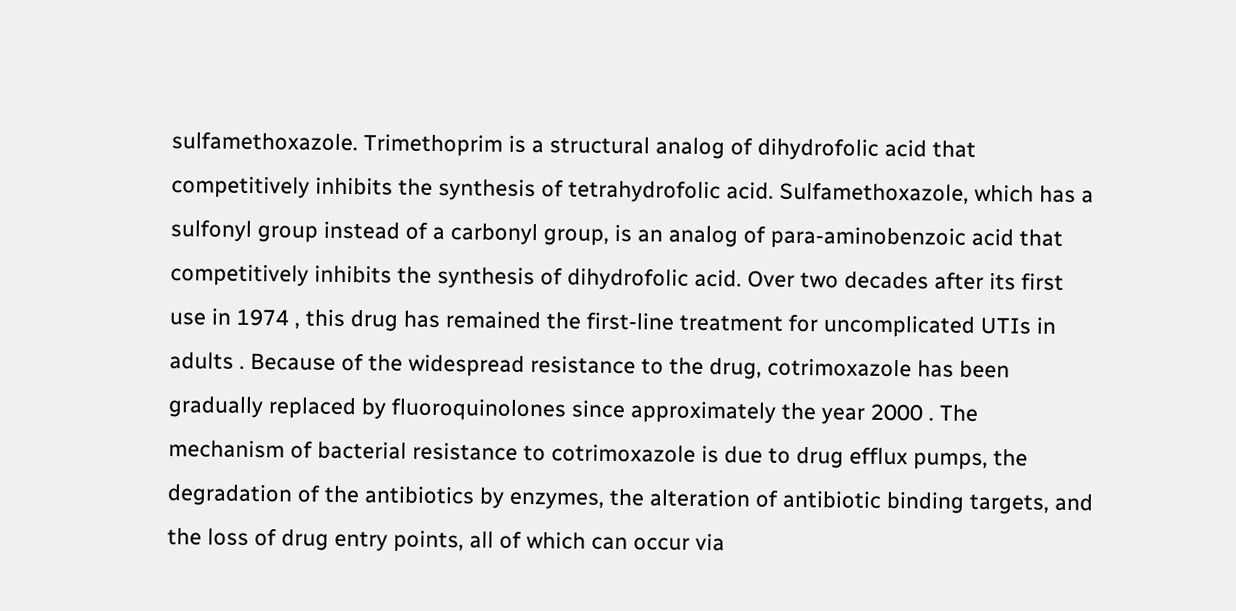sulfamethoxazole. Trimethoprim is a structural analog of dihydrofolic acid that competitively inhibits the synthesis of tetrahydrofolic acid. Sulfamethoxazole, which has a sulfonyl group instead of a carbonyl group, is an analog of para-aminobenzoic acid that competitively inhibits the synthesis of dihydrofolic acid. Over two decades after its first use in 1974 , this drug has remained the first-line treatment for uncomplicated UTIs in adults . Because of the widespread resistance to the drug, cotrimoxazole has been gradually replaced by fluoroquinolones since approximately the year 2000 . The mechanism of bacterial resistance to cotrimoxazole is due to drug efflux pumps, the degradation of the antibiotics by enzymes, the alteration of antibiotic binding targets, and the loss of drug entry points, all of which can occur via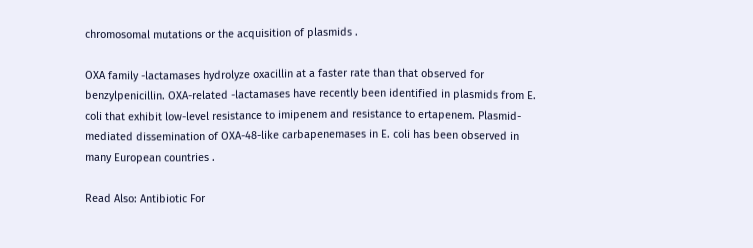chromosomal mutations or the acquisition of plasmids .

OXA family -lactamases hydrolyze oxacillin at a faster rate than that observed for benzylpenicillin. OXA-related -lactamases have recently been identified in plasmids from E. coli that exhibit low-level resistance to imipenem and resistance to ertapenem. Plasmid-mediated dissemination of OXA-48-like carbapenemases in E. coli has been observed in many European countries .

Read Also: Antibiotic For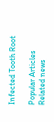Infected Tooth Root

Popular Articles
Related news